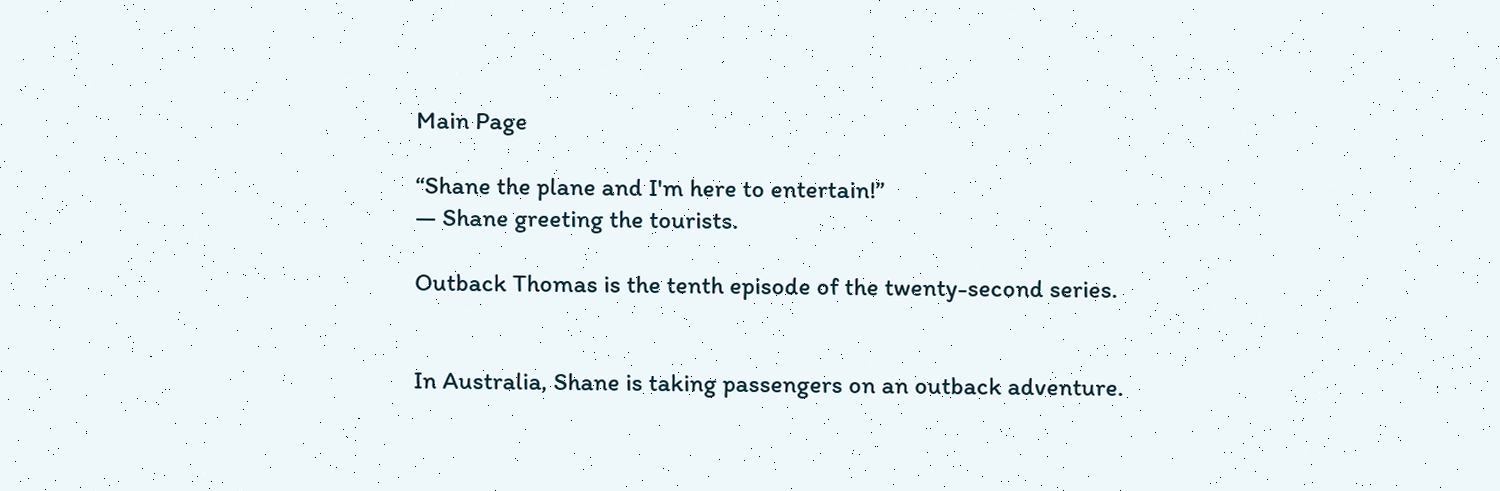Main Page

“Shane the plane and I'm here to entertain!”
― Shane greeting the tourists.

Outback Thomas is the tenth episode of the twenty-second series.


In Australia, Shane is taking passengers on an outback adventure.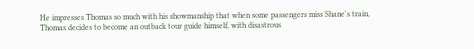He impresses Thomas so much with his showmanship that when some passengers miss Shane's train, Thomas decides to become an outback tour guide himself, with disastrous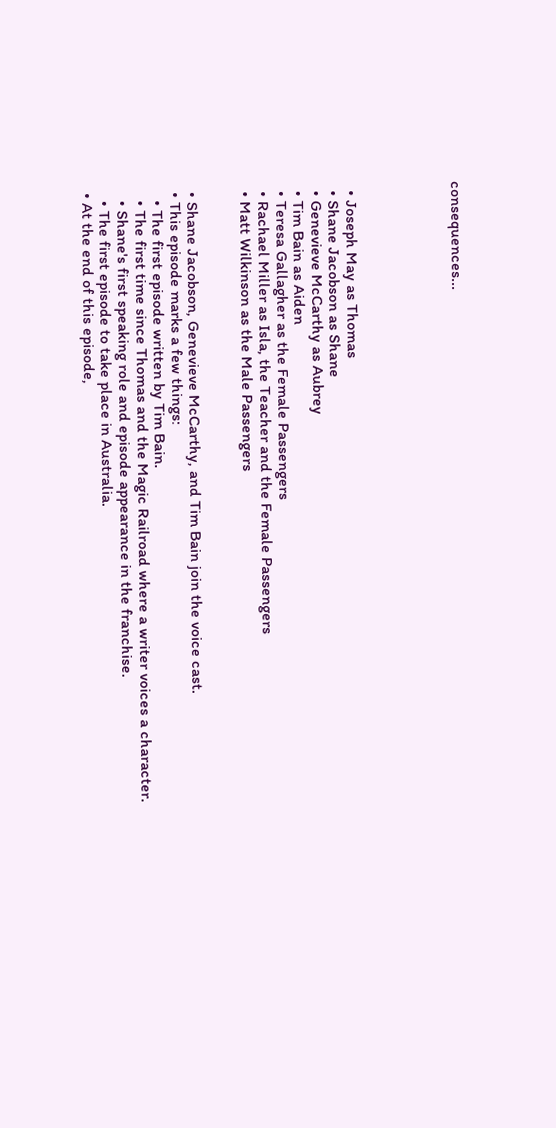consequences...





  • Joseph May as Thomas
  • Shane Jacobson as Shane
  • Genevieve McCarthy as Aubrey
  • Tim Bain as Aiden
  • Teresa Gallagher as the Female Passengers
  • Rachael Miller as Isla, the Teacher and the Female Passengers
  • Matt Wilkinson as the Male Passengers


  • Shane Jacobson, Genevieve McCarthy, and Tim Bain join the voice cast.
  • This episode marks a few things:
    • The first episode written by Tim Bain.
    • The first time since Thomas and the Magic Railroad where a writer voices a character.
    • Shane's first speaking role and episode appearance in the franchise.
    • The first episode to take place in Australia.
  • At the end of this episode,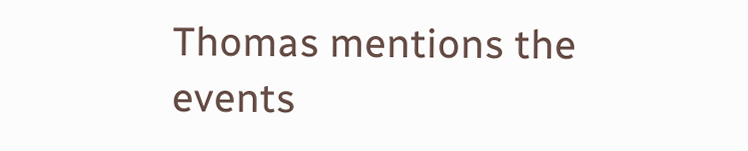Thomas mentions the events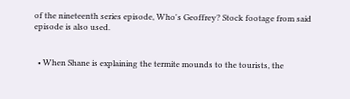of the nineteenth series episode, Who's Geoffrey? Stock footage from said episode is also used.


  • When Shane is explaining the termite mounds to the tourists, the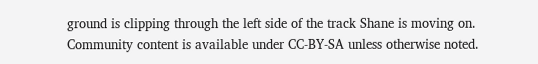ground is clipping through the left side of the track Shane is moving on.
Community content is available under CC-BY-SA unless otherwise noted.